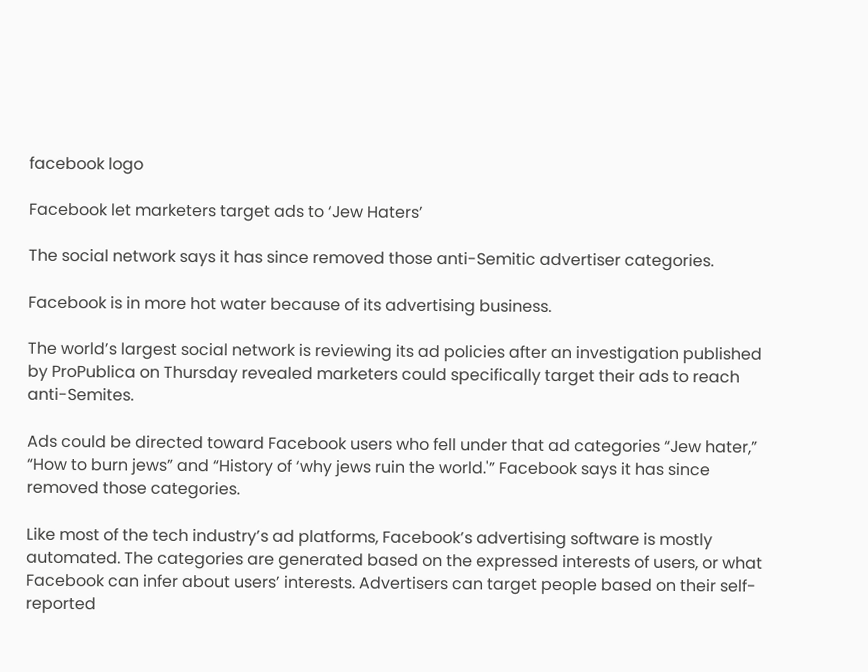facebook logo

Facebook let marketers target ads to ‘Jew Haters’

The social network says it has since removed those anti-Semitic advertiser categories.

Facebook is in more hot water because of its advertising business.

The world’s largest social network is reviewing its ad policies after an investigation published by ProPublica on Thursday revealed marketers could specifically target their ads to reach anti-Semites.

Ads could be directed toward Facebook users who fell under that ad categories “Jew hater,” “How to burn jews” and “History of ‘why jews ruin the world.'” Facebook says it has since removed those categories.

Like most of the tech industry’s ad platforms, Facebook’s advertising software is mostly automated. The categories are generated based on the expressed interests of users, or what Facebook can infer about users’ interests. Advertisers can target people based on their self-reported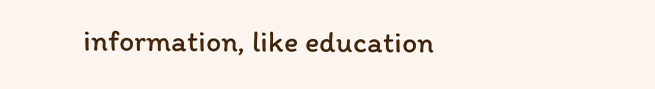information, like education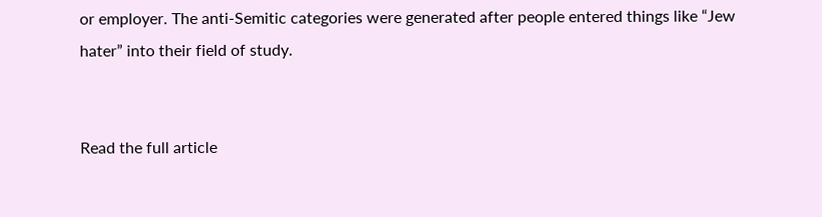or employer. The anti-Semitic categories were generated after people entered things like “Jew hater” into their field of study.


Read the full article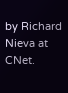by Richard Nieva at CNet.